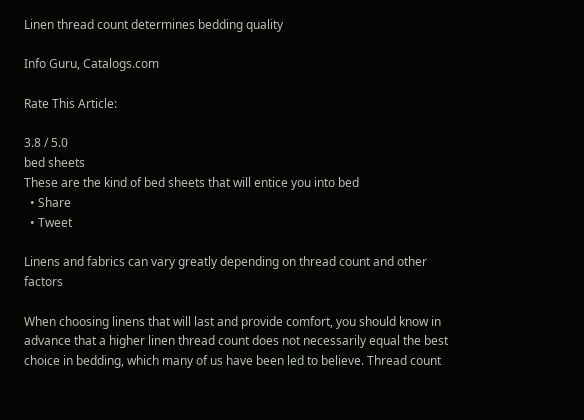Linen thread count determines bedding quality

Info Guru, Catalogs.com

Rate This Article:

3.8 / 5.0
bed sheets
These are the kind of bed sheets that will entice you into bed
  • Share
  • Tweet

Linens and fabrics can vary greatly depending on thread count and other factors

When choosing linens that will last and provide comfort, you should know in advance that a higher linen thread count does not necessarily equal the best choice in bedding, which many of us have been led to believe. Thread count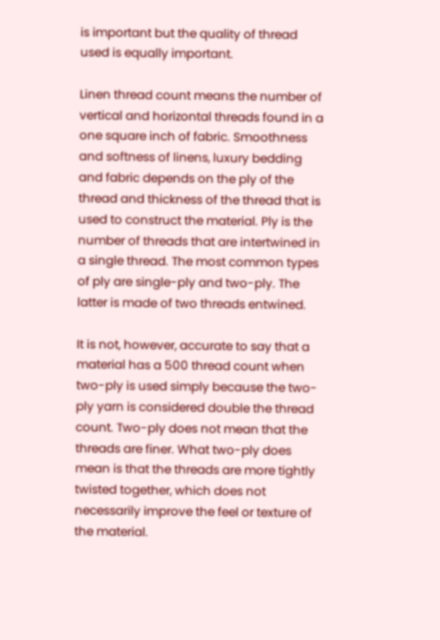is important but the quality of thread used is equally important.

Linen thread count means the number of vertical and horizontal threads found in a one square inch of fabric. Smoothness and softness of linens, luxury bedding and fabric depends on the ply of the thread and thickness of the thread that is used to construct the material. Ply is the number of threads that are intertwined in a single thread. The most common types of ply are single-ply and two-ply. The latter is made of two threads entwined.

It is not, however, accurate to say that a material has a 500 thread count when two-ply is used simply because the two-ply yarn is considered double the thread count. Two-ply does not mean that the threads are finer. What two-ply does mean is that the threads are more tightly twisted together, which does not necessarily improve the feel or texture of the material.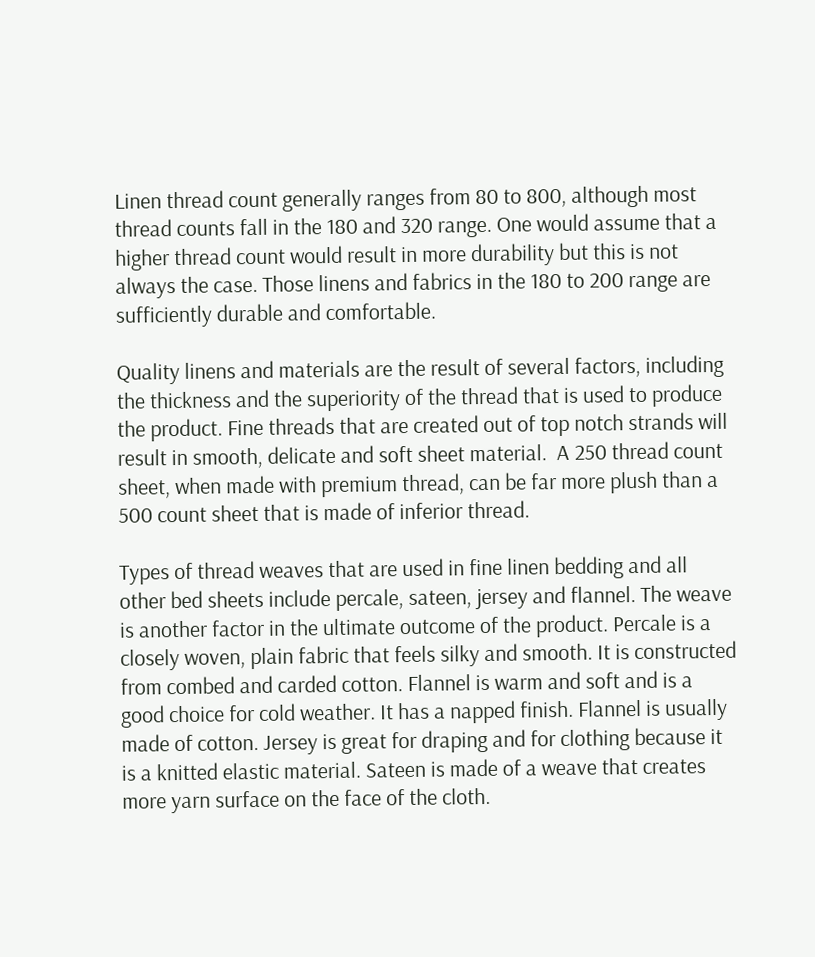Linen thread count generally ranges from 80 to 800, although most thread counts fall in the 180 and 320 range. One would assume that a higher thread count would result in more durability but this is not always the case. Those linens and fabrics in the 180 to 200 range are sufficiently durable and comfortable.

Quality linens and materials are the result of several factors, including the thickness and the superiority of the thread that is used to produce the product. Fine threads that are created out of top notch strands will result in smooth, delicate and soft sheet material.  A 250 thread count sheet, when made with premium thread, can be far more plush than a 500 count sheet that is made of inferior thread.

Types of thread weaves that are used in fine linen bedding and all other bed sheets include percale, sateen, jersey and flannel. The weave is another factor in the ultimate outcome of the product. Percale is a closely woven, plain fabric that feels silky and smooth. It is constructed from combed and carded cotton. Flannel is warm and soft and is a good choice for cold weather. It has a napped finish. Flannel is usually made of cotton. Jersey is great for draping and for clothing because it is a knitted elastic material. Sateen is made of a weave that creates more yarn surface on the face of the cloth.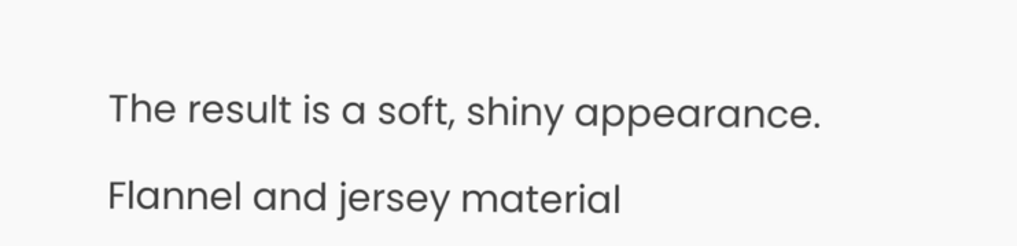The result is a soft, shiny appearance.

Flannel and jersey material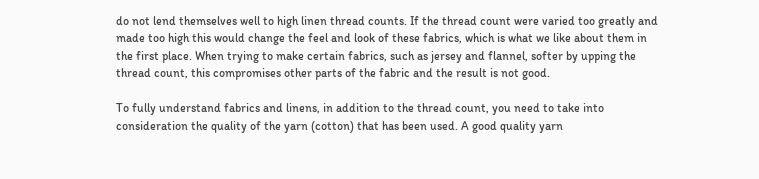do not lend themselves well to high linen thread counts. If the thread count were varied too greatly and made too high this would change the feel and look of these fabrics, which is what we like about them in the first place. When trying to make certain fabrics, such as jersey and flannel, softer by upping the thread count, this compromises other parts of the fabric and the result is not good.

To fully understand fabrics and linens, in addition to the thread count, you need to take into consideration the quality of the yarn (cotton) that has been used. A good quality yarn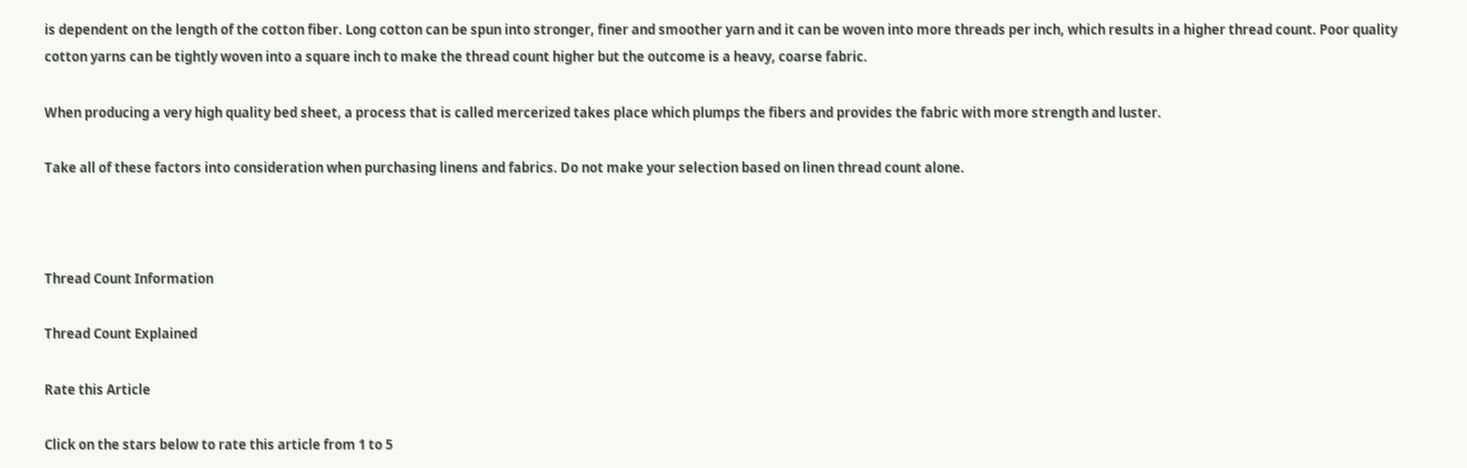is dependent on the length of the cotton fiber. Long cotton can be spun into stronger, finer and smoother yarn and it can be woven into more threads per inch, which results in a higher thread count. Poor quality cotton yarns can be tightly woven into a square inch to make the thread count higher but the outcome is a heavy, coarse fabric.

When producing a very high quality bed sheet, a process that is called mercerized takes place which plumps the fibers and provides the fabric with more strength and luster.

Take all of these factors into consideration when purchasing linens and fabrics. Do not make your selection based on linen thread count alone.



Thread Count Information

Thread Count Explained

Rate this Article

Click on the stars below to rate this article from 1 to 5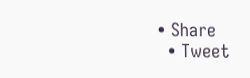• Share
  • Tweet